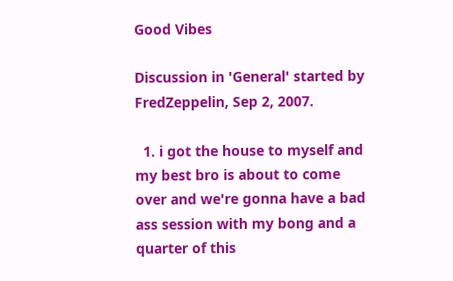Good Vibes

Discussion in 'General' started by FredZeppelin, Sep 2, 2007.

  1. i got the house to myself and my best bro is about to come over and we're gonna have a bad ass session with my bong and a quarter of this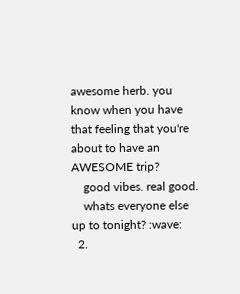awesome herb. you know when you have that feeling that you're about to have an AWESOME trip?
    good vibes. real good.
    whats everyone else up to tonight? :wave:
  2.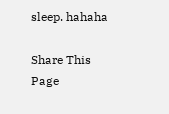sleep. hahaha

Share This Page